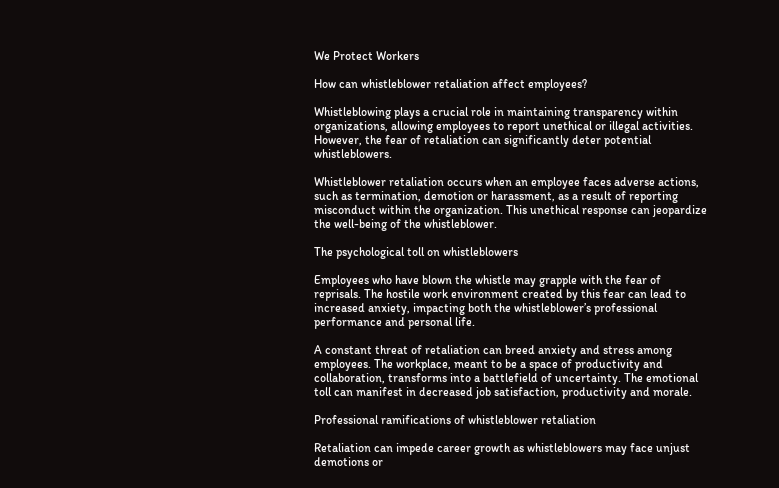We Protect Workers

How can whistleblower retaliation affect employees?

Whistleblowing plays a crucial role in maintaining transparency within organizations, allowing employees to report unethical or illegal activities. However, the fear of retaliation can significantly deter potential whistleblowers.

Whistleblower retaliation occurs when an employee faces adverse actions, such as termination, demotion or harassment, as a result of reporting misconduct within the organization. This unethical response can jeopardize the well-being of the whistleblower.

The psychological toll on whistleblowers

Employees who have blown the whistle may grapple with the fear of reprisals. The hostile work environment created by this fear can lead to increased anxiety, impacting both the whistleblower’s professional performance and personal life.

A constant threat of retaliation can breed anxiety and stress among employees. The workplace, meant to be a space of productivity and collaboration, transforms into a battlefield of uncertainty. The emotional toll can manifest in decreased job satisfaction, productivity and morale.

Professional ramifications of whistleblower retaliation

Retaliation can impede career growth as whistleblowers may face unjust demotions or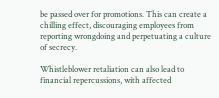be passed over for promotions. This can create a chilling effect, discouraging employees from reporting wrongdoing and perpetuating a culture of secrecy.

Whistleblower retaliation can also lead to financial repercussions, with affected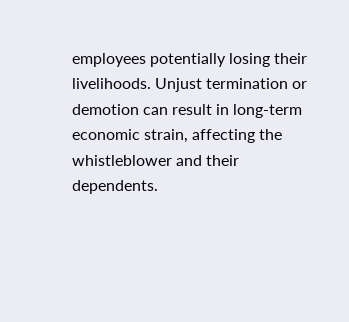employees potentially losing their livelihoods. Unjust termination or demotion can result in long-term economic strain, affecting the whistleblower and their dependents.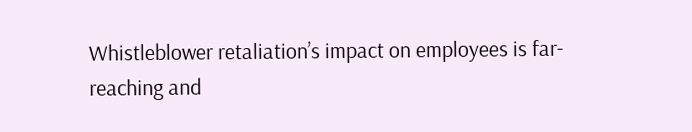Whistleblower retaliation’s impact on employees is far-reaching and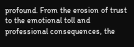profound. From the erosion of trust to the emotional toll and professional consequences, the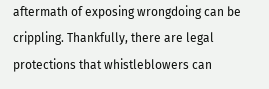aftermath of exposing wrongdoing can be crippling. Thankfully, there are legal protections that whistleblowers can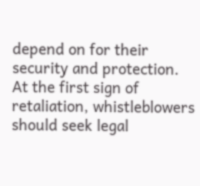depend on for their security and protection. At the first sign of retaliation, whistleblowers should seek legal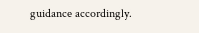guidance accordingly.